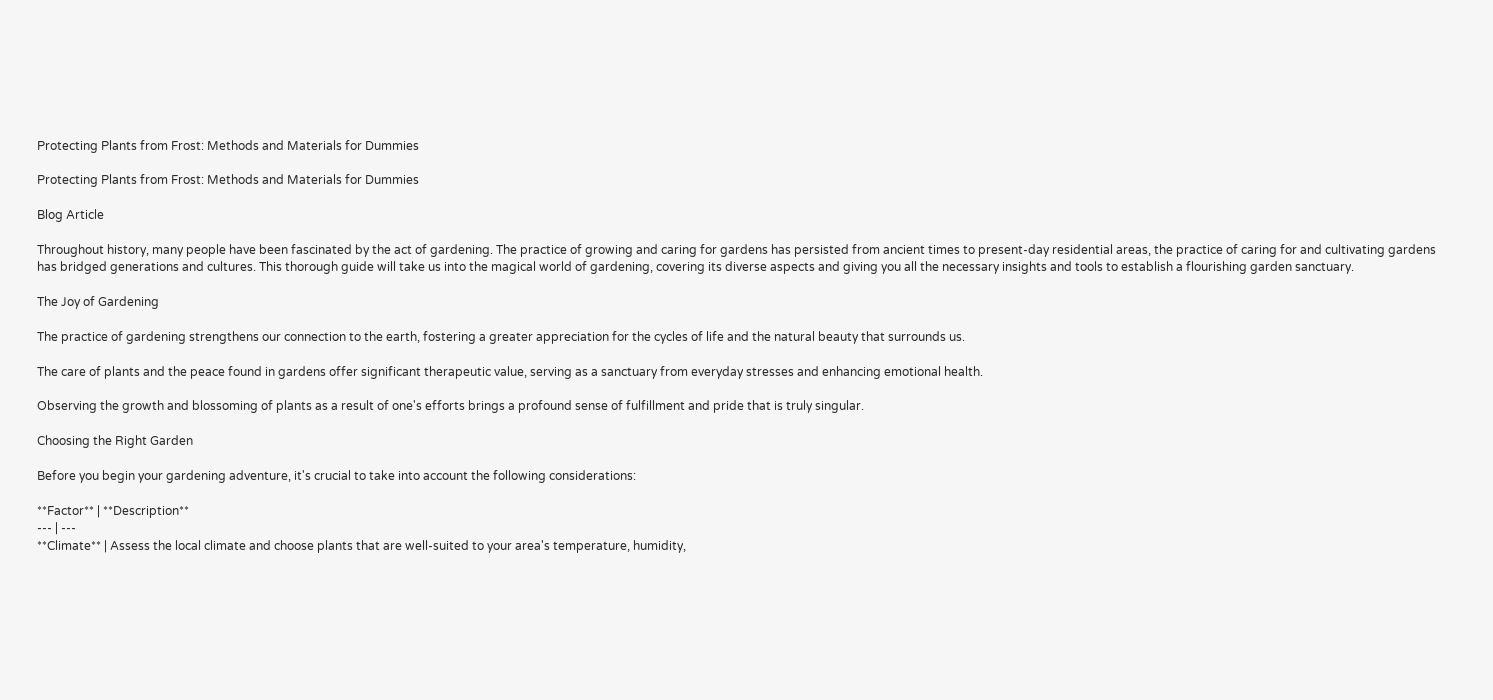Protecting Plants from Frost: Methods and Materials for Dummies

Protecting Plants from Frost: Methods and Materials for Dummies

Blog Article

Throughout history, many people have been fascinated by the act of gardening. The practice of growing and caring for gardens has persisted from ancient times to present-day residential areas, the practice of caring for and cultivating gardens has bridged generations and cultures. This thorough guide will take us into the magical world of gardening, covering its diverse aspects and giving you all the necessary insights and tools to establish a flourishing garden sanctuary.

The Joy of Gardening

The practice of gardening strengthens our connection to the earth, fostering a greater appreciation for the cycles of life and the natural beauty that surrounds us.

The care of plants and the peace found in gardens offer significant therapeutic value, serving as a sanctuary from everyday stresses and enhancing emotional health.

Observing the growth and blossoming of plants as a result of one's efforts brings a profound sense of fulfillment and pride that is truly singular.

Choosing the Right Garden

Before you begin your gardening adventure, it's crucial to take into account the following considerations:

**Factor** | **Description**
--- | ---
**Climate** | Assess the local climate and choose plants that are well-suited to your area's temperature, humidity,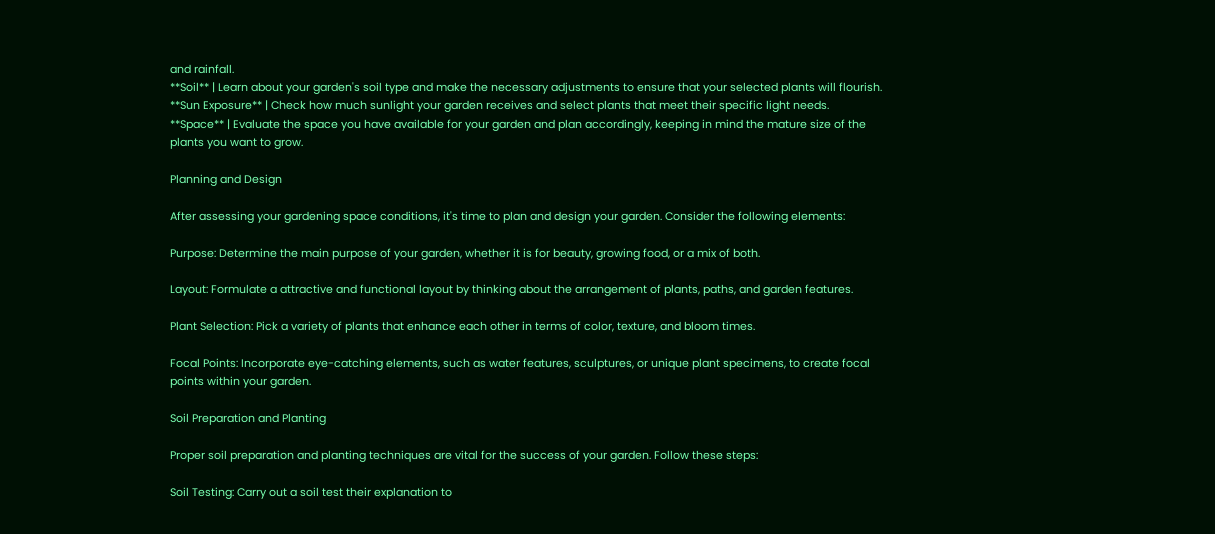and rainfall.
**Soil** | Learn about your garden's soil type and make the necessary adjustments to ensure that your selected plants will flourish.
**Sun Exposure** | Check how much sunlight your garden receives and select plants that meet their specific light needs.
**Space** | Evaluate the space you have available for your garden and plan accordingly, keeping in mind the mature size of the plants you want to grow.

Planning and Design

After assessing your gardening space conditions, it's time to plan and design your garden. Consider the following elements:

Purpose: Determine the main purpose of your garden, whether it is for beauty, growing food, or a mix of both.

Layout: Formulate a attractive and functional layout by thinking about the arrangement of plants, paths, and garden features.

Plant Selection: Pick a variety of plants that enhance each other in terms of color, texture, and bloom times.

Focal Points: Incorporate eye-catching elements, such as water features, sculptures, or unique plant specimens, to create focal points within your garden.

Soil Preparation and Planting

Proper soil preparation and planting techniques are vital for the success of your garden. Follow these steps:

Soil Testing: Carry out a soil test their explanation to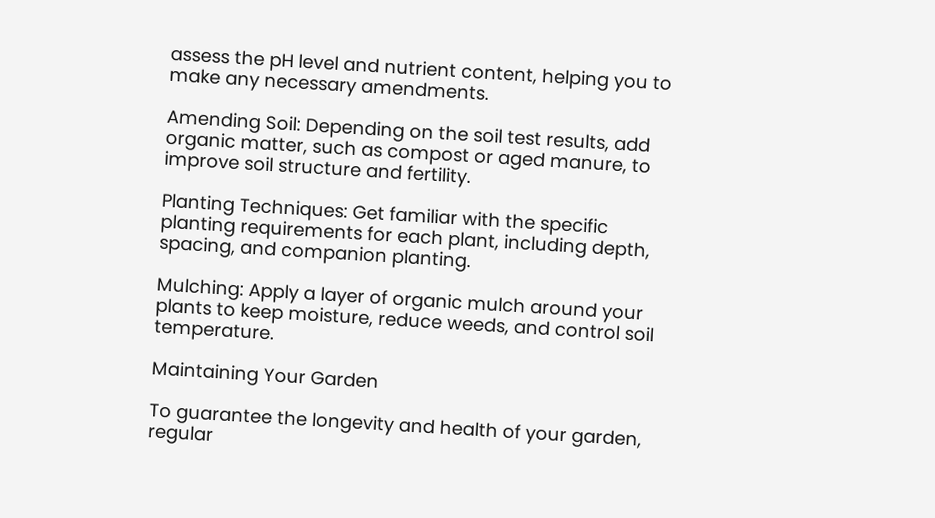assess the pH level and nutrient content, helping you to make any necessary amendments.

Amending Soil: Depending on the soil test results, add organic matter, such as compost or aged manure, to improve soil structure and fertility.

Planting Techniques: Get familiar with the specific planting requirements for each plant, including depth, spacing, and companion planting.

Mulching: Apply a layer of organic mulch around your plants to keep moisture, reduce weeds, and control soil temperature.

Maintaining Your Garden

To guarantee the longevity and health of your garden, regular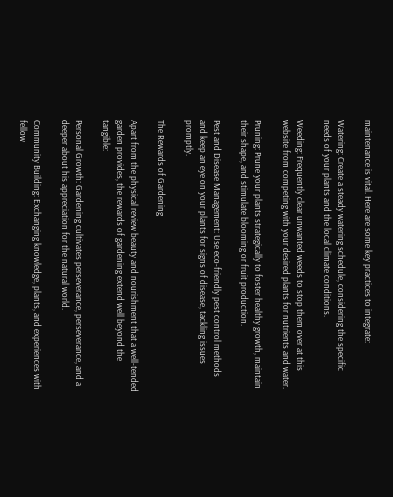maintenance is vital. Here are some key practices to integrate:

Watering: Create a steady watering schedule, considering the specific needs of your plants and the local climate conditions.

Weeding: Frequently clear unwanted weeds to stop them over at this website from competing with your desired plants for nutrients and water.

Pruning: Prune your plants strategically to foster healthy growth, maintain their shape, and stimulate blooming or fruit production.

Pest and Disease Management: Use eco-friendly pest control methods and keep an eye on your plants for signs of disease, tackling issues promptly.

The Rewards of Gardening

Apart from the physical review beauty and nourishment that a well-tended garden provides, the rewards of gardening extend well beyond the tangible:

Personal Growth: Gardening cultivates perseverance, perseverance, and a deeper about his appreciation for the natural world.

Community Building: Exchanging knowledge, plants, and experiences with fellow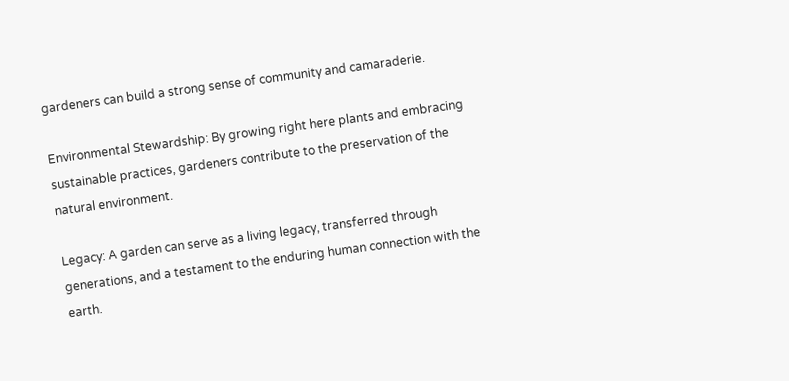gardeners can build a strong sense of community and camaraderie.

Environmental Stewardship: By growing right here plants and embracing sustainable practices, gardeners contribute to the preservation of the natural environment.

Legacy: A garden can serve as a living legacy, transferred through generations, and a testament to the enduring human connection with the earth.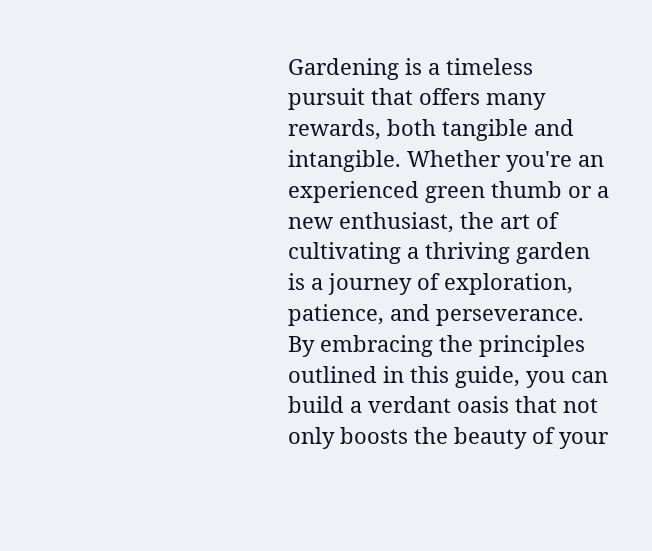Gardening is a timeless pursuit that offers many rewards, both tangible and intangible. Whether you're an experienced green thumb or a new enthusiast, the art of cultivating a thriving garden is a journey of exploration, patience, and perseverance. By embracing the principles outlined in this guide, you can build a verdant oasis that not only boosts the beauty of your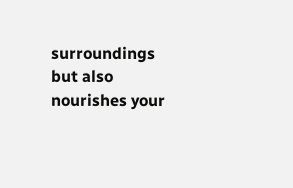surroundings but also nourishes your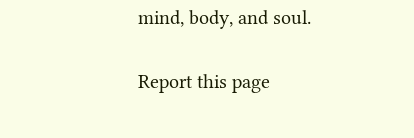mind, body, and soul.

Report this page